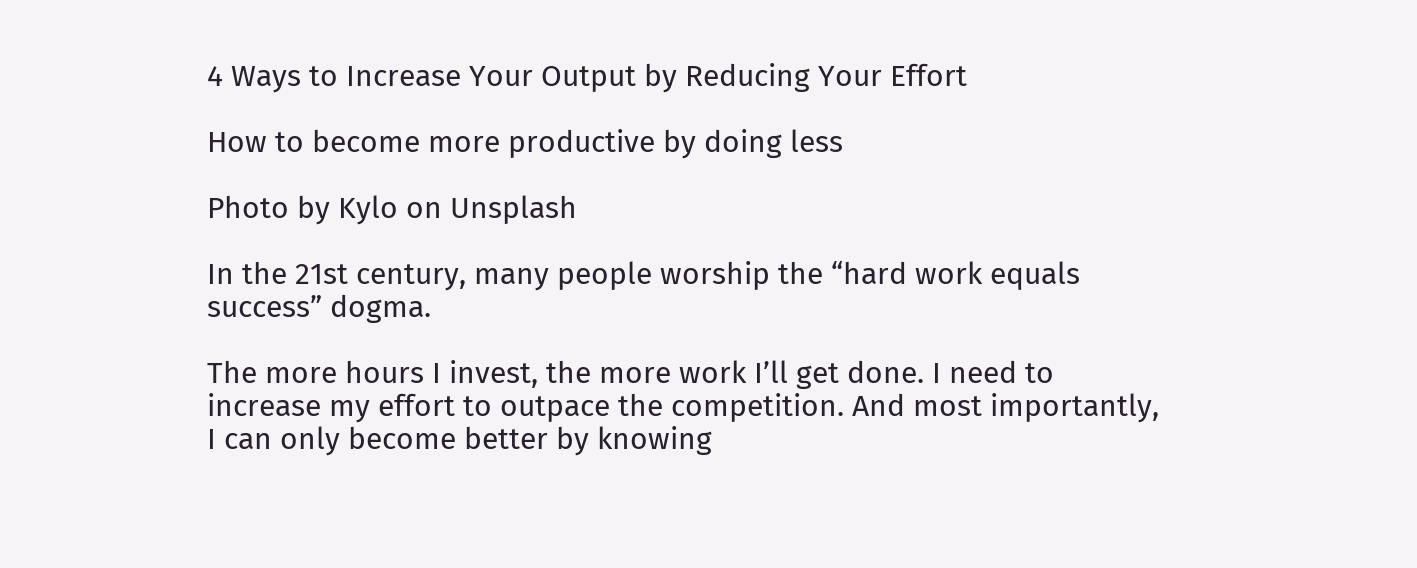4 Ways to Increase Your Output by Reducing Your Effort

How to become more productive by doing less

Photo by Kylo on Unsplash

In the 21st century, many people worship the “hard work equals success” dogma.

The more hours I invest, the more work I’ll get done. I need to increase my effort to outpace the competition. And most importantly, I can only become better by knowing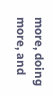more, doing more, and